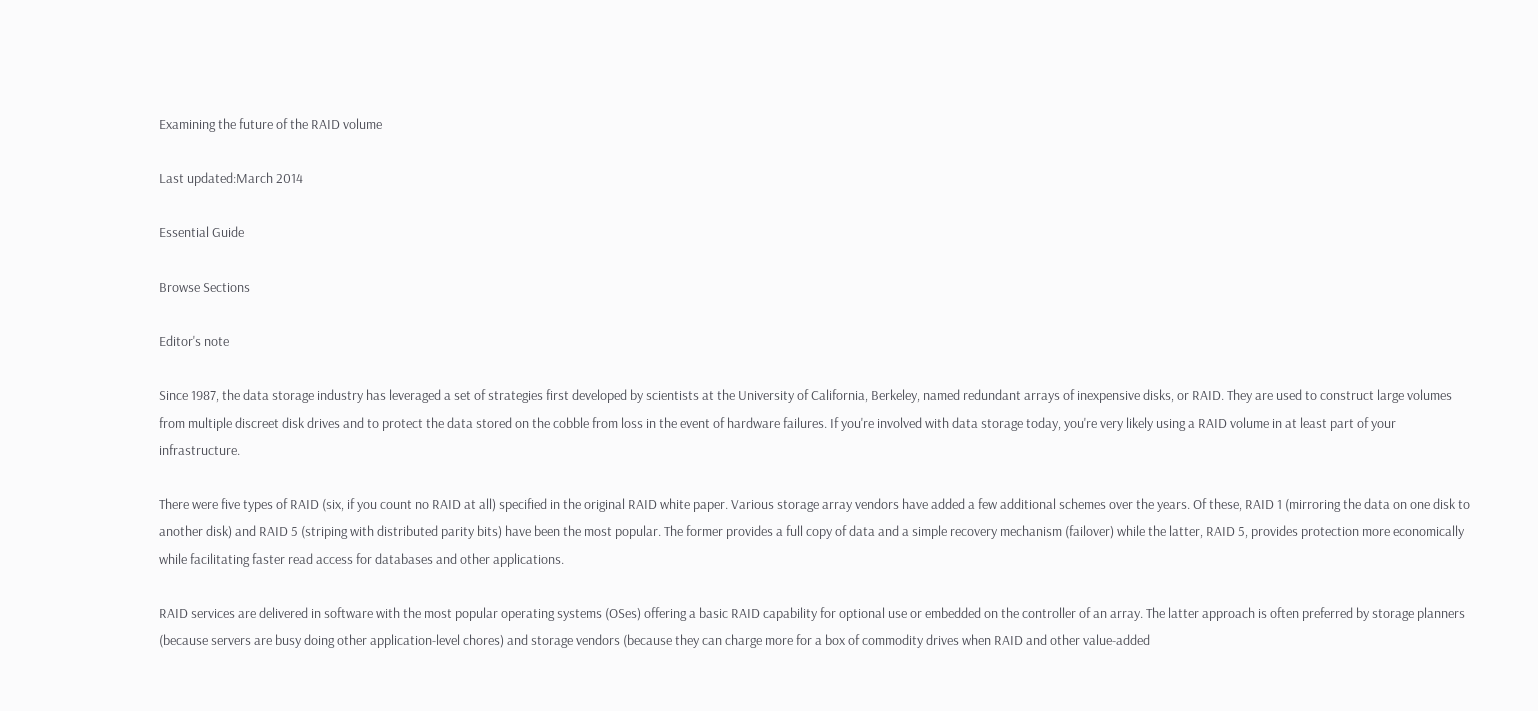Examining the future of the RAID volume

Last updated:March 2014

Essential Guide

Browse Sections

Editor's note

Since 1987, the data storage industry has leveraged a set of strategies first developed by scientists at the University of California, Berkeley, named redundant arrays of inexpensive disks, or RAID. They are used to construct large volumes from multiple discreet disk drives and to protect the data stored on the cobble from loss in the event of hardware failures. If you're involved with data storage today, you're very likely using a RAID volume in at least part of your infrastructure.

There were five types of RAID (six, if you count no RAID at all) specified in the original RAID white paper. Various storage array vendors have added a few additional schemes over the years. Of these, RAID 1 (mirroring the data on one disk to another disk) and RAID 5 (striping with distributed parity bits) have been the most popular. The former provides a full copy of data and a simple recovery mechanism (failover) while the latter, RAID 5, provides protection more economically while facilitating faster read access for databases and other applications.

RAID services are delivered in software with the most popular operating systems (OSes) offering a basic RAID capability for optional use or embedded on the controller of an array. The latter approach is often preferred by storage planners (because servers are busy doing other application-level chores) and storage vendors (because they can charge more for a box of commodity drives when RAID and other value-added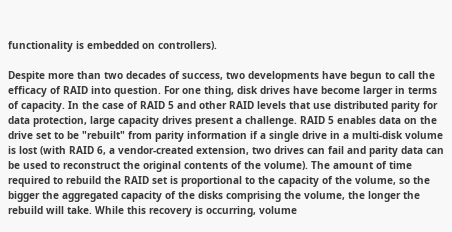functionality is embedded on controllers).

Despite more than two decades of success, two developments have begun to call the efficacy of RAID into question. For one thing, disk drives have become larger in terms of capacity. In the case of RAID 5 and other RAID levels that use distributed parity for data protection, large capacity drives present a challenge. RAID 5 enables data on the drive set to be "rebuilt" from parity information if a single drive in a multi-disk volume is lost (with RAID 6, a vendor-created extension, two drives can fail and parity data can be used to reconstruct the original contents of the volume). The amount of time required to rebuild the RAID set is proportional to the capacity of the volume, so the bigger the aggregated capacity of the disks comprising the volume, the longer the rebuild will take. While this recovery is occurring, volume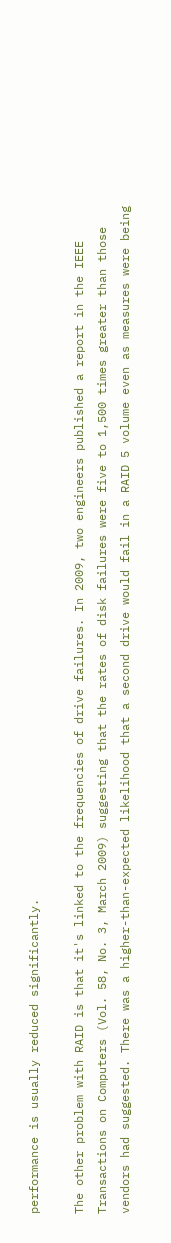performance is usually reduced significantly.

The other problem with RAID is that it's linked to the frequencies of drive failures. In 2009, two engineers published a report in the IEEE Transactions on Computers (Vol. 58, No. 3, March 2009) suggesting that the rates of disk failures were five to 1,500 times greater than those vendors had suggested. There was a higher-than-expected likelihood that a second drive would fail in a RAID 5 volume even as measures were being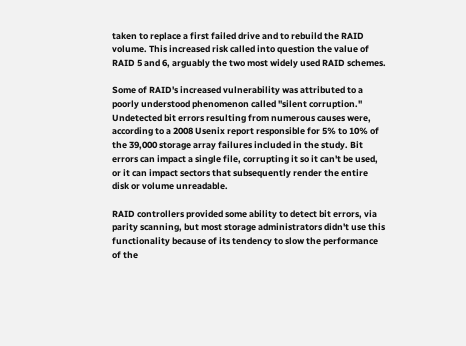taken to replace a first failed drive and to rebuild the RAID volume. This increased risk called into question the value of RAID 5 and 6, arguably the two most widely used RAID schemes.

Some of RAID's increased vulnerability was attributed to a poorly understood phenomenon called "silent corruption." Undetected bit errors resulting from numerous causes were, according to a 2008 Usenix report responsible for 5% to 10% of the 39,000 storage array failures included in the study. Bit errors can impact a single file, corrupting it so it can't be used, or it can impact sectors that subsequently render the entire disk or volume unreadable.

RAID controllers provided some ability to detect bit errors, via parity scanning, but most storage administrators didn't use this functionality because of its tendency to slow the performance of the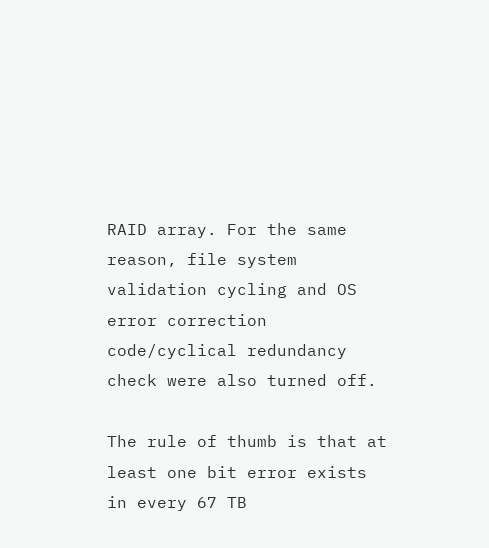RAID array. For the same reason, file system validation cycling and OS error correction code/cyclical redundancy check were also turned off.

The rule of thumb is that at least one bit error exists in every 67 TB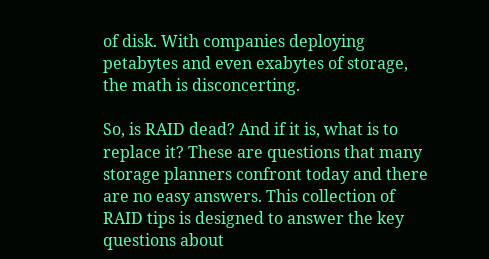of disk. With companies deploying petabytes and even exabytes of storage, the math is disconcerting.

So, is RAID dead? And if it is, what is to replace it? These are questions that many storage planners confront today and there are no easy answers. This collection of RAID tips is designed to answer the key questions about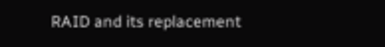RAID and its replacement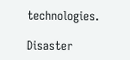technologies.

Disaster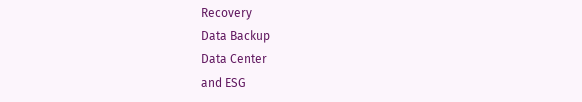Recovery
Data Backup
Data Center
and ESG